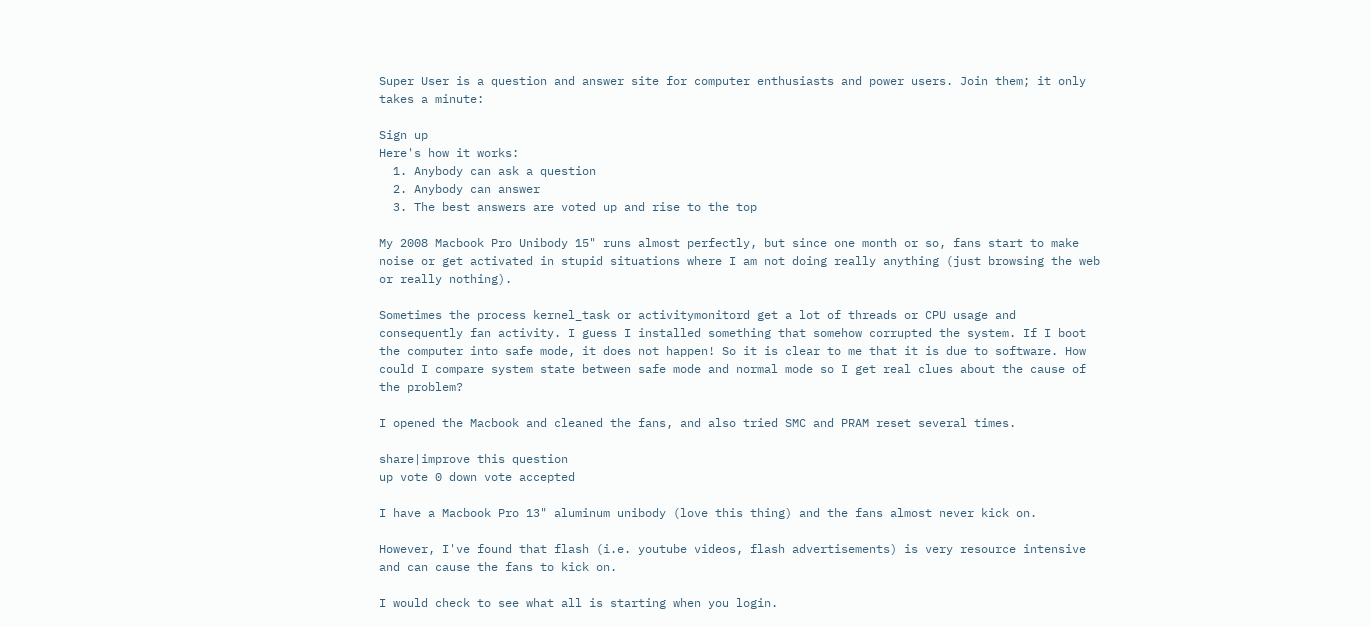Super User is a question and answer site for computer enthusiasts and power users. Join them; it only takes a minute:

Sign up
Here's how it works:
  1. Anybody can ask a question
  2. Anybody can answer
  3. The best answers are voted up and rise to the top

My 2008 Macbook Pro Unibody 15" runs almost perfectly, but since one month or so, fans start to make noise or get activated in stupid situations where I am not doing really anything (just browsing the web or really nothing).

Sometimes the process kernel_task or activitymonitord get a lot of threads or CPU usage and consequently fan activity. I guess I installed something that somehow corrupted the system. If I boot the computer into safe mode, it does not happen! So it is clear to me that it is due to software. How could I compare system state between safe mode and normal mode so I get real clues about the cause of the problem?

I opened the Macbook and cleaned the fans, and also tried SMC and PRAM reset several times.

share|improve this question
up vote 0 down vote accepted

I have a Macbook Pro 13" aluminum unibody (love this thing) and the fans almost never kick on.

However, I've found that flash (i.e. youtube videos, flash advertisements) is very resource intensive and can cause the fans to kick on.

I would check to see what all is starting when you login.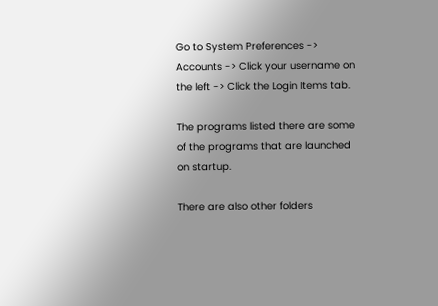Go to System Preferences -> Accounts -> Click your username on the left -> Click the Login Items tab.

The programs listed there are some of the programs that are launched on startup.

There are also other folders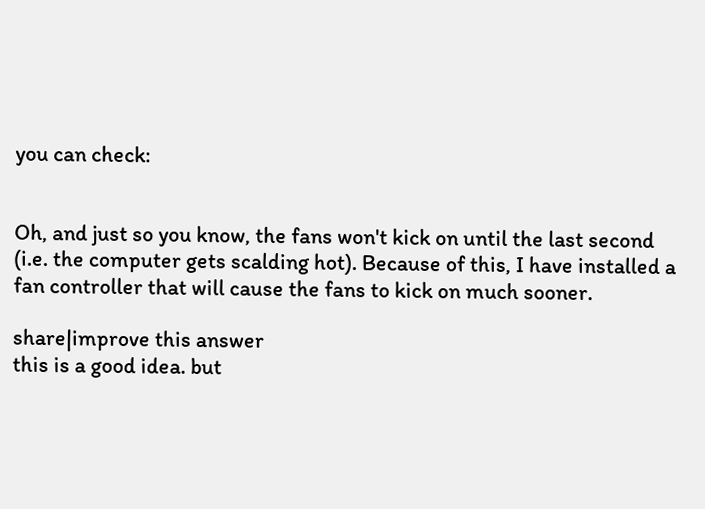you can check:


Oh, and just so you know, the fans won't kick on until the last second (i.e. the computer gets scalding hot). Because of this, I have installed a fan controller that will cause the fans to kick on much sooner.

share|improve this answer
this is a good idea. but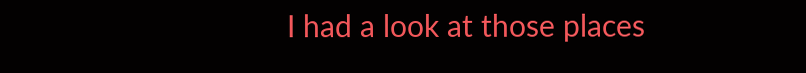I had a look at those places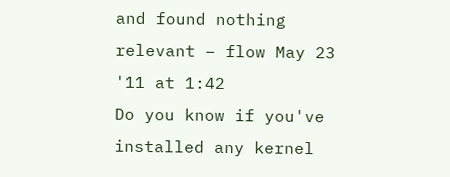and found nothing relevant – flow May 23 '11 at 1:42
Do you know if you've installed any kernel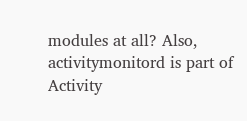modules at all? Also, activitymonitord is part of Activity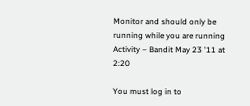Monitor and should only be running while you are running Activity – Bandit May 23 '11 at 2:20

You must log in to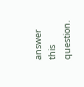answer this question.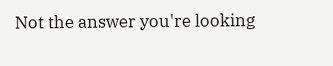Not the answer you're looking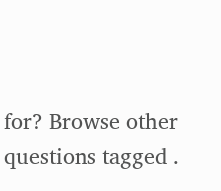for? Browse other questions tagged .